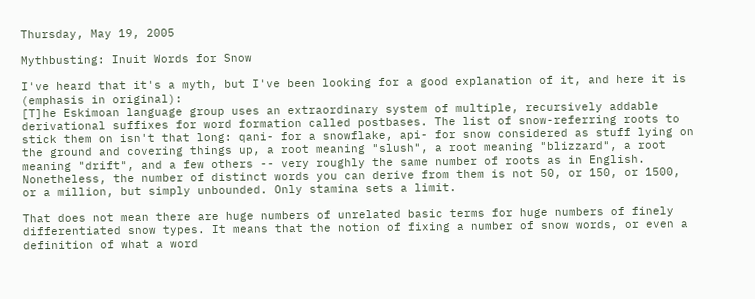Thursday, May 19, 2005

Mythbusting: Inuit Words for Snow

I've heard that it's a myth, but I've been looking for a good explanation of it, and here it is (emphasis in original):
[T]he Eskimoan language group uses an extraordinary system of multiple, recursively addable derivational suffixes for word formation called postbases. The list of snow-referring roots to stick them on isn't that long: qani- for a snowflake, api- for snow considered as stuff lying on the ground and covering things up, a root meaning "slush", a root meaning "blizzard", a root meaning "drift", and a few others -- very roughly the same number of roots as in English. Nonetheless, the number of distinct words you can derive from them is not 50, or 150, or 1500, or a million, but simply unbounded. Only stamina sets a limit.

That does not mean there are huge numbers of unrelated basic terms for huge numbers of finely differentiated snow types. It means that the notion of fixing a number of snow words, or even a definition of what a word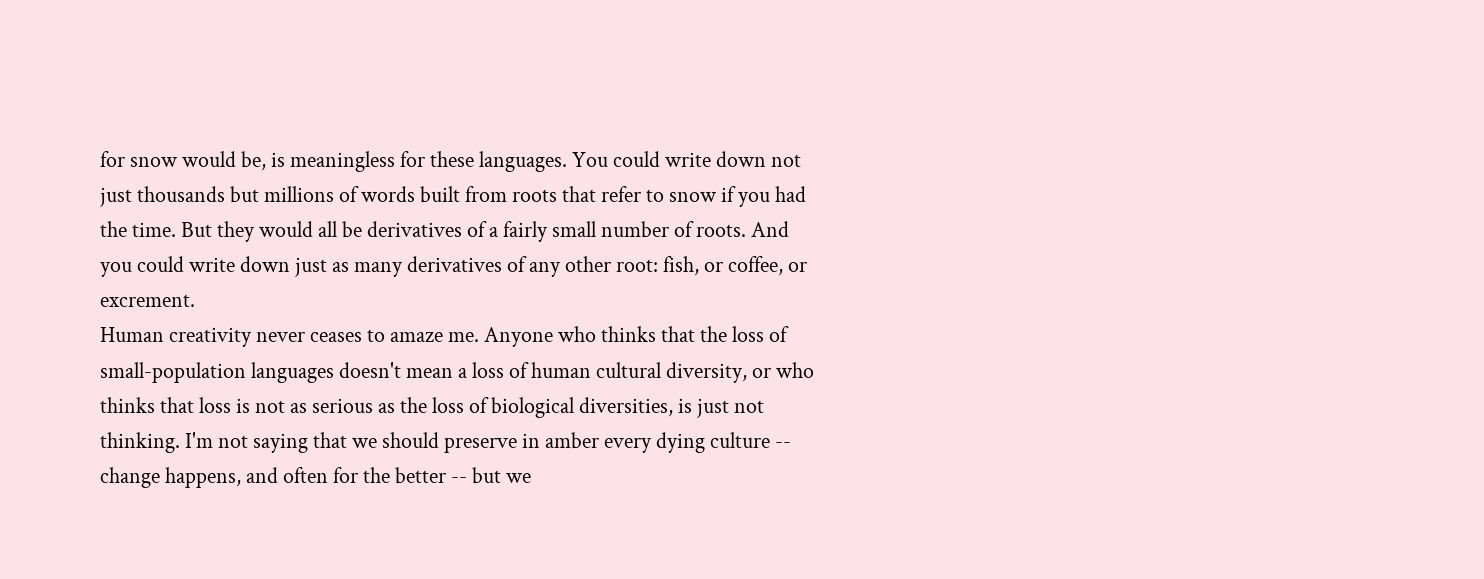for snow would be, is meaningless for these languages. You could write down not just thousands but millions of words built from roots that refer to snow if you had the time. But they would all be derivatives of a fairly small number of roots. And you could write down just as many derivatives of any other root: fish, or coffee, or excrement.
Human creativity never ceases to amaze me. Anyone who thinks that the loss of small-population languages doesn't mean a loss of human cultural diversity, or who thinks that loss is not as serious as the loss of biological diversities, is just not thinking. I'm not saying that we should preserve in amber every dying culture -- change happens, and often for the better -- but we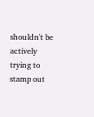shouldn't be actively trying to stamp out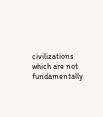civilizations which are not fundamentally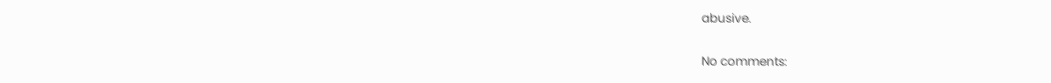abusive.

No comments: